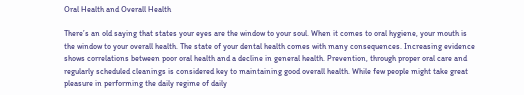Oral Health and Overall Health

There’s an old saying that states your eyes are the window to your soul. When it comes to oral hygiene, your mouth is the window to your overall health. The state of your dental health comes with many consequences. Increasing evidence shows correlations between poor oral health and a decline in general health. Prevention, through proper oral care and regularly scheduled cleanings is considered key to maintaining good overall health. While few people might take great pleasure in performing the daily regime of daily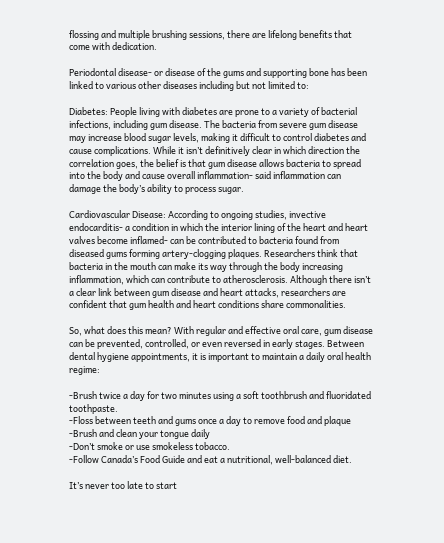flossing and multiple brushing sessions, there are lifelong benefits that come with dedication.

Periodontal disease- or disease of the gums and supporting bone has been linked to various other diseases including but not limited to:

Diabetes: People living with diabetes are prone to a variety of bacterial infections, including gum disease. The bacteria from severe gum disease may increase blood sugar levels, making it difficult to control diabetes and cause complications. While it isn’t definitively clear in which direction the correlation goes, the belief is that gum disease allows bacteria to spread into the body and cause overall inflammation- said inflammation can damage the body’s ability to process sugar.

Cardiovascular Disease: According to ongoing studies, invective endocarditis- a condition in which the interior lining of the heart and heart valves become inflamed- can be contributed to bacteria found from diseased gums forming artery-clogging plaques. Researchers think that bacteria in the mouth can make its way through the body increasing inflammation, which can contribute to atherosclerosis. Although there isn’t a clear link between gum disease and heart attacks, researchers are confident that gum health and heart conditions share commonalities.

So, what does this mean? With regular and effective oral care, gum disease can be prevented, controlled, or even reversed in early stages. Between dental hygiene appointments, it is important to maintain a daily oral health regime:

-Brush twice a day for two minutes using a soft toothbrush and fluoridated toothpaste.
-Floss between teeth and gums once a day to remove food and plaque
-Brush and clean your tongue daily
-Don’t smoke or use smokeless tobacco.
-Follow Canada’s Food Guide and eat a nutritional, well-balanced diet.

It’s never too late to start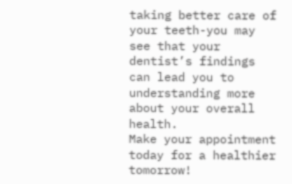taking better care of your teeth-you may see that your dentist’s findings can lead you to understanding more about your overall health.
Make your appointment today for a healthier tomorrow!